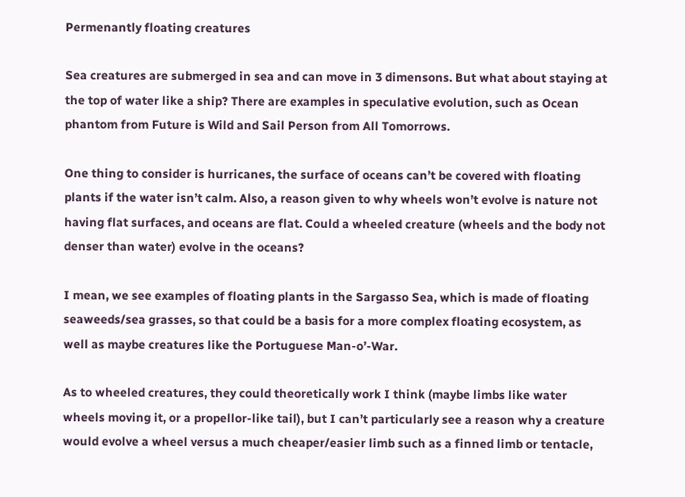Permenantly floating creatures

Sea creatures are submerged in sea and can move in 3 dimensons. But what about staying at the top of water like a ship? There are examples in speculative evolution, such as Ocean phantom from Future is Wild and Sail Person from All Tomorrows.

One thing to consider is hurricanes, the surface of oceans can’t be covered with floating plants if the water isn’t calm. Also, a reason given to why wheels won’t evolve is nature not having flat surfaces, and oceans are flat. Could a wheeled creature (wheels and the body not denser than water) evolve in the oceans?

I mean, we see examples of floating plants in the Sargasso Sea, which is made of floating seaweeds/sea grasses, so that could be a basis for a more complex floating ecosystem, as well as maybe creatures like the Portuguese Man-o’-War.

As to wheeled creatures, they could theoretically work I think (maybe limbs like water wheels moving it, or a propellor-like tail), but I can’t particularly see a reason why a creature would evolve a wheel versus a much cheaper/easier limb such as a finned limb or tentacle,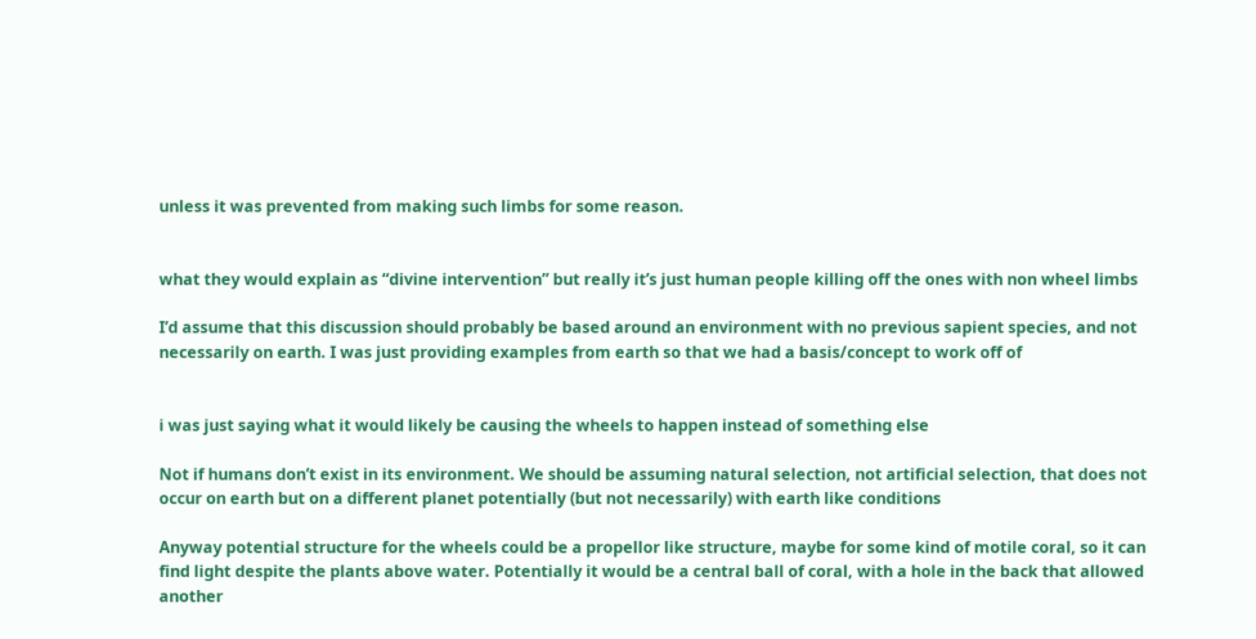unless it was prevented from making such limbs for some reason.


what they would explain as “divine intervention” but really it’s just human people killing off the ones with non wheel limbs

I’d assume that this discussion should probably be based around an environment with no previous sapient species, and not necessarily on earth. I was just providing examples from earth so that we had a basis/concept to work off of


i was just saying what it would likely be causing the wheels to happen instead of something else

Not if humans don’t exist in its environment. We should be assuming natural selection, not artificial selection, that does not occur on earth but on a different planet potentially (but not necessarily) with earth like conditions

Anyway potential structure for the wheels could be a propellor like structure, maybe for some kind of motile coral, so it can find light despite the plants above water. Potentially it would be a central ball of coral, with a hole in the back that allowed another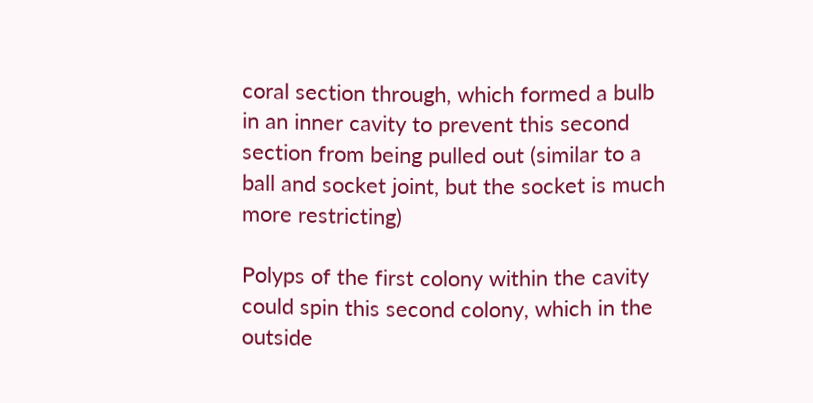coral section through, which formed a bulb in an inner cavity to prevent this second section from being pulled out (similar to a ball and socket joint, but the socket is much more restricting)

Polyps of the first colony within the cavity could spin this second colony, which in the outside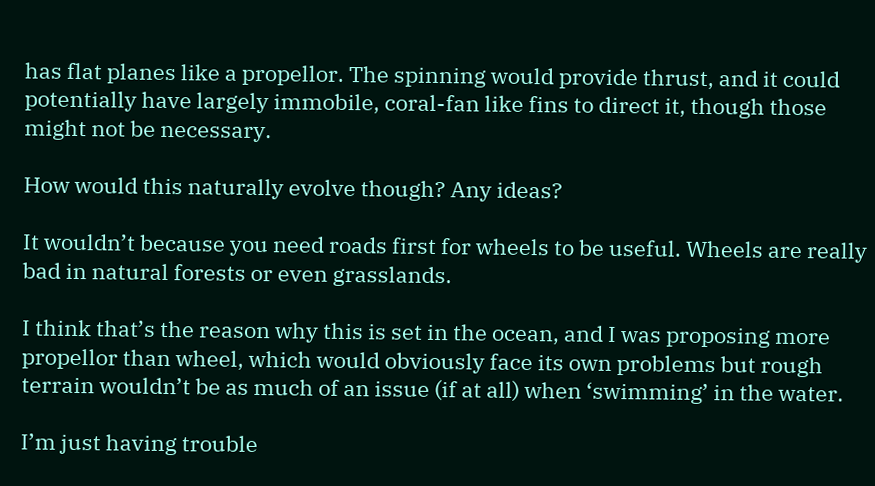has flat planes like a propellor. The spinning would provide thrust, and it could potentially have largely immobile, coral-fan like fins to direct it, though those might not be necessary.

How would this naturally evolve though? Any ideas?

It wouldn’t because you need roads first for wheels to be useful. Wheels are really bad in natural forests or even grasslands.

I think that’s the reason why this is set in the ocean, and I was proposing more propellor than wheel, which would obviously face its own problems but rough terrain wouldn’t be as much of an issue (if at all) when ‘swimming’ in the water.

I’m just having trouble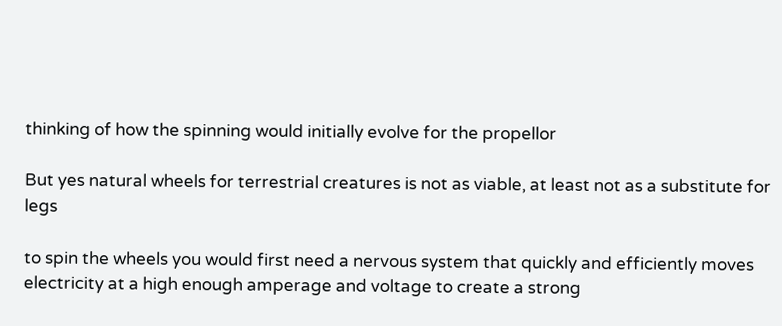thinking of how the spinning would initially evolve for the propellor

But yes natural wheels for terrestrial creatures is not as viable, at least not as a substitute for legs

to spin the wheels you would first need a nervous system that quickly and efficiently moves electricity at a high enough amperage and voltage to create a strong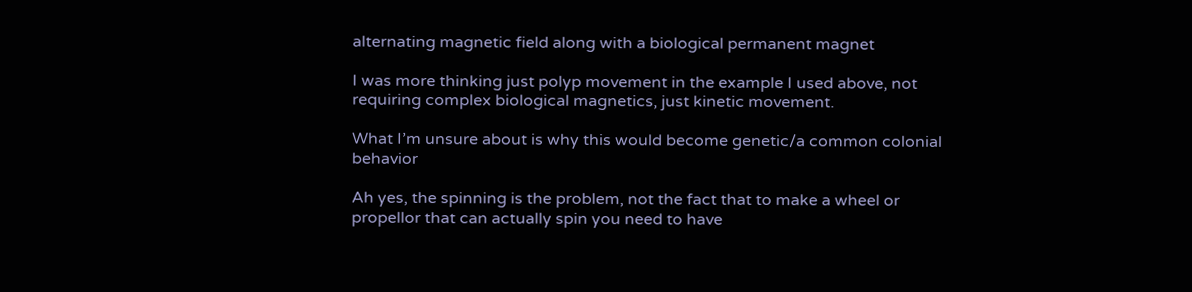alternating magnetic field along with a biological permanent magnet

I was more thinking just polyp movement in the example I used above, not requiring complex biological magnetics, just kinetic movement.

What I’m unsure about is why this would become genetic/a common colonial behavior

Ah yes, the spinning is the problem, not the fact that to make a wheel or propellor that can actually spin you need to have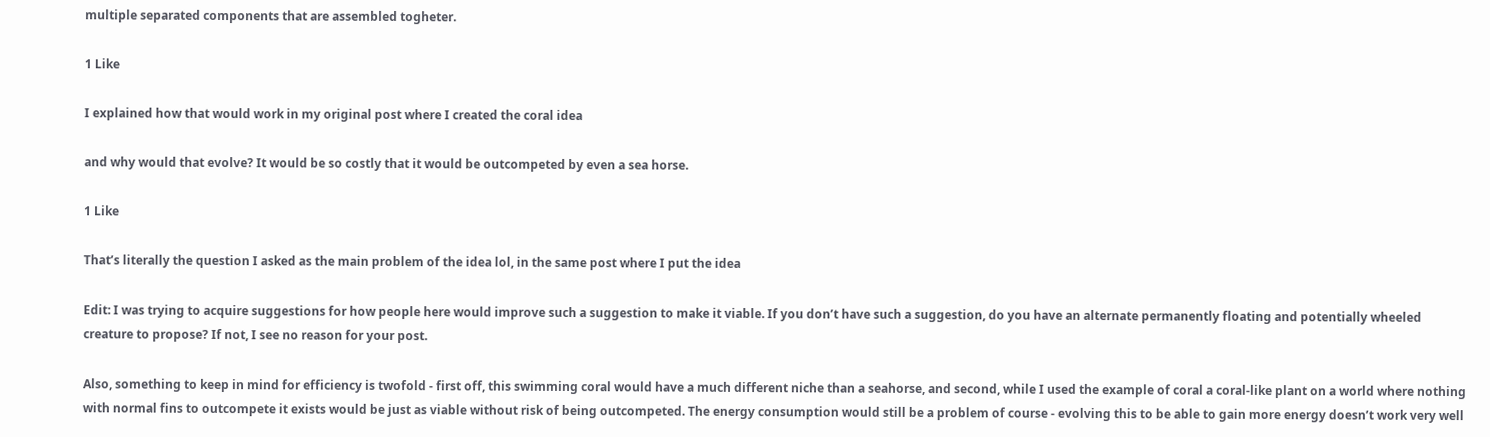multiple separated components that are assembled togheter.

1 Like

I explained how that would work in my original post where I created the coral idea

and why would that evolve? It would be so costly that it would be outcompeted by even a sea horse.

1 Like

That’s literally the question I asked as the main problem of the idea lol, in the same post where I put the idea

Edit: I was trying to acquire suggestions for how people here would improve such a suggestion to make it viable. If you don’t have such a suggestion, do you have an alternate permanently floating and potentially wheeled creature to propose? If not, I see no reason for your post.

Also, something to keep in mind for efficiency is twofold - first off, this swimming coral would have a much different niche than a seahorse, and second, while I used the example of coral a coral-like plant on a world where nothing with normal fins to outcompete it exists would be just as viable without risk of being outcompeted. The energy consumption would still be a problem of course - evolving this to be able to gain more energy doesn’t work very well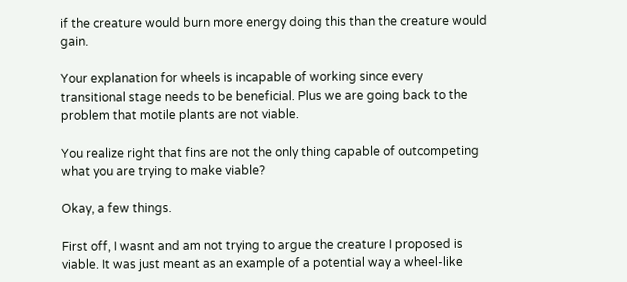if the creature would burn more energy doing this than the creature would gain.

Your explanation for wheels is incapable of working since every transitional stage needs to be beneficial. Plus we are going back to the problem that motile plants are not viable.

You realize right that fins are not the only thing capable of outcompeting what you are trying to make viable?

Okay, a few things.

First off, I wasnt and am not trying to argue the creature I proposed is viable. It was just meant as an example of a potential way a wheel-like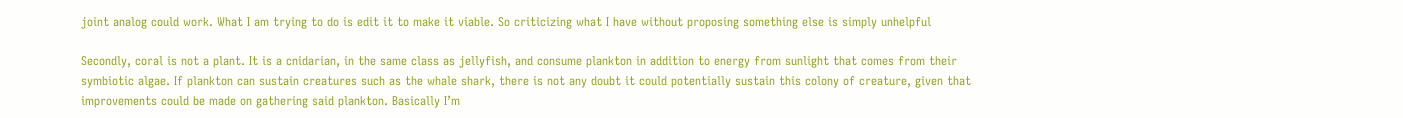joint analog could work. What I am trying to do is edit it to make it viable. So criticizing what I have without proposing something else is simply unhelpful

Secondly, coral is not a plant. It is a cnidarian, in the same class as jellyfish, and consume plankton in addition to energy from sunlight that comes from their symbiotic algae. If plankton can sustain creatures such as the whale shark, there is not any doubt it could potentially sustain this colony of creature, given that improvements could be made on gathering said plankton. Basically I’m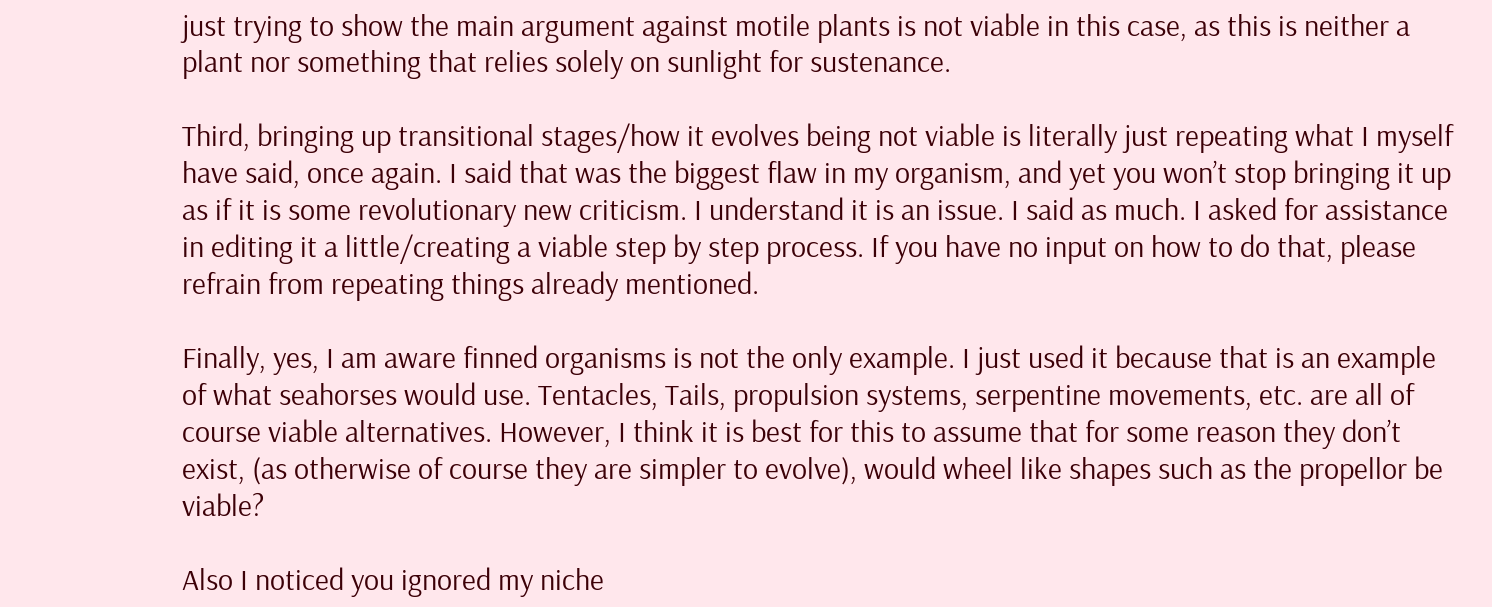just trying to show the main argument against motile plants is not viable in this case, as this is neither a plant nor something that relies solely on sunlight for sustenance.

Third, bringing up transitional stages/how it evolves being not viable is literally just repeating what I myself have said, once again. I said that was the biggest flaw in my organism, and yet you won’t stop bringing it up as if it is some revolutionary new criticism. I understand it is an issue. I said as much. I asked for assistance in editing it a little/creating a viable step by step process. If you have no input on how to do that, please refrain from repeating things already mentioned.

Finally, yes, I am aware finned organisms is not the only example. I just used it because that is an example of what seahorses would use. Tentacles, Tails, propulsion systems, serpentine movements, etc. are all of course viable alternatives. However, I think it is best for this to assume that for some reason they don’t exist, (as otherwise of course they are simpler to evolve), would wheel like shapes such as the propellor be viable?

Also I noticed you ignored my niche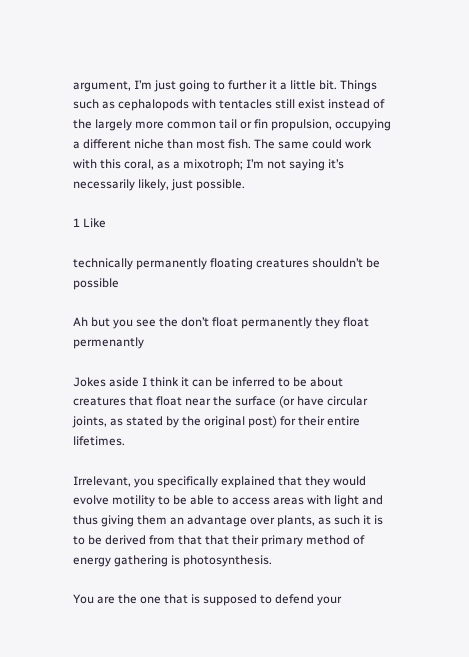argument, I’m just going to further it a little bit. Things such as cephalopods with tentacles still exist instead of the largely more common tail or fin propulsion, occupying a different niche than most fish. The same could work with this coral, as a mixotroph; I’m not saying it’s necessarily likely, just possible.

1 Like

technically permanently floating creatures shouldn’t be possible

Ah but you see the don’t float permanently they float permenantly

Jokes aside I think it can be inferred to be about creatures that float near the surface (or have circular joints, as stated by the original post) for their entire lifetimes.

Irrelevant, you specifically explained that they would evolve motility to be able to access areas with light and thus giving them an advantage over plants, as such it is to be derived from that that their primary method of energy gathering is photosynthesis.

You are the one that is supposed to defend your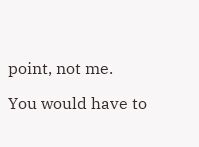point, not me.

You would have to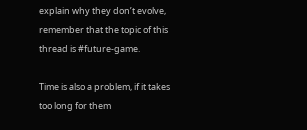explain why they don’t evolve, remember that the topic of this thread is #future-game.

Time is also a problem, if it takes too long for them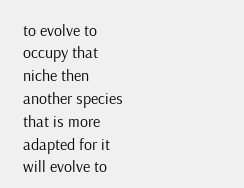to evolve to occupy that niche then another species that is more adapted for it will evolve to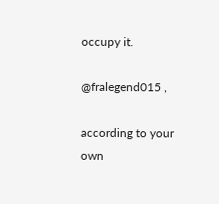occupy it.

@fralegend015 ,

according to your own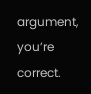argument, you’re correct.